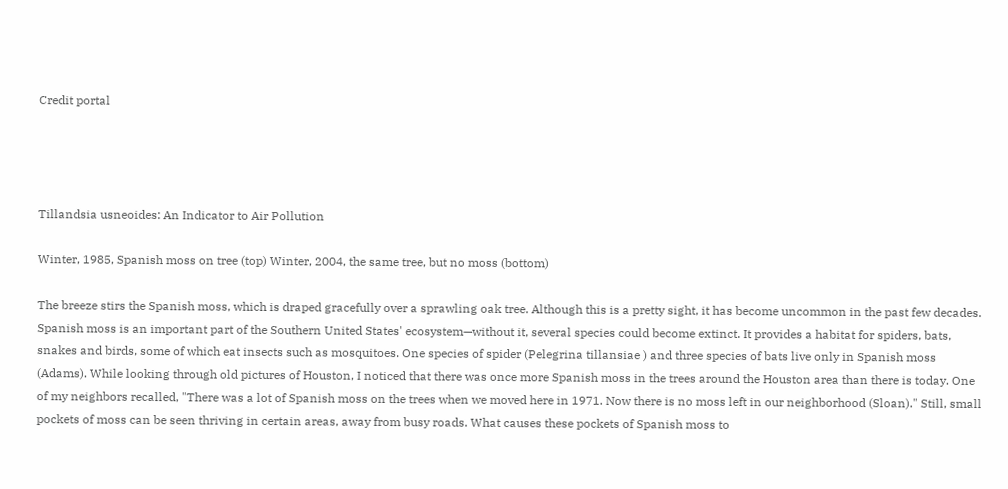Credit portal




Tillandsia usneoides: An Indicator to Air Pollution

Winter, 1985, Spanish moss on tree (top) Winter, 2004, the same tree, but no moss (bottom)

The breeze stirs the Spanish moss, which is draped gracefully over a sprawling oak tree. Although this is a pretty sight, it has become uncommon in the past few decades. Spanish moss is an important part of the Southern United States' ecosystem—without it, several species could become extinct. It provides a habitat for spiders, bats, snakes and birds, some of which eat insects such as mosquitoes. One species of spider (Pelegrina tillansiae ) and three species of bats live only in Spanish moss (Adams). While looking through old pictures of Houston, I noticed that there was once more Spanish moss in the trees around the Houston area than there is today. One of my neighbors recalled, "There was a lot of Spanish moss on the trees when we moved here in 1971. Now there is no moss left in our neighborhood (Sloan)." Still, small pockets of moss can be seen thriving in certain areas, away from busy roads. What causes these pockets of Spanish moss to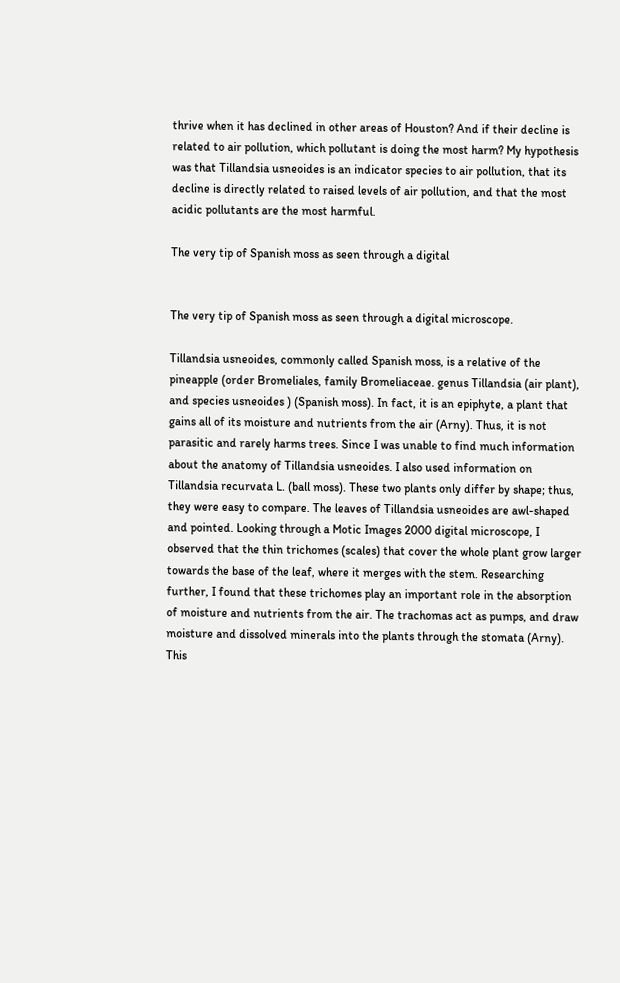thrive when it has declined in other areas of Houston? And if their decline is related to air pollution, which pollutant is doing the most harm? My hypothesis was that Tillandsia usneoides is an indicator species to air pollution, that its decline is directly related to raised levels of air pollution, and that the most acidic pollutants are the most harmful.

The very tip of Spanish moss as seen through a digital


The very tip of Spanish moss as seen through a digital microscope.

Tillandsia usneoides, commonly called Spanish moss, is a relative of the pineapple (order Bromeliales, family Bromeliaceae. genus Tillandsia (air plant), and species usneoides ) (Spanish moss). In fact, it is an epiphyte, a plant that gains all of its moisture and nutrients from the air (Arny). Thus, it is not parasitic and rarely harms trees. Since I was unable to find much information about the anatomy of Tillandsia usneoides. I also used information on Tillandsia recurvata L. (ball moss). These two plants only differ by shape; thus, they were easy to compare. The leaves of Tillandsia usneoides are awl-shaped and pointed. Looking through a Motic Images 2000 digital microscope, I observed that the thin trichomes (scales) that cover the whole plant grow larger towards the base of the leaf, where it merges with the stem. Researching further, I found that these trichomes play an important role in the absorption of moisture and nutrients from the air. The trachomas act as pumps, and draw moisture and dissolved minerals into the plants through the stomata (Arny). This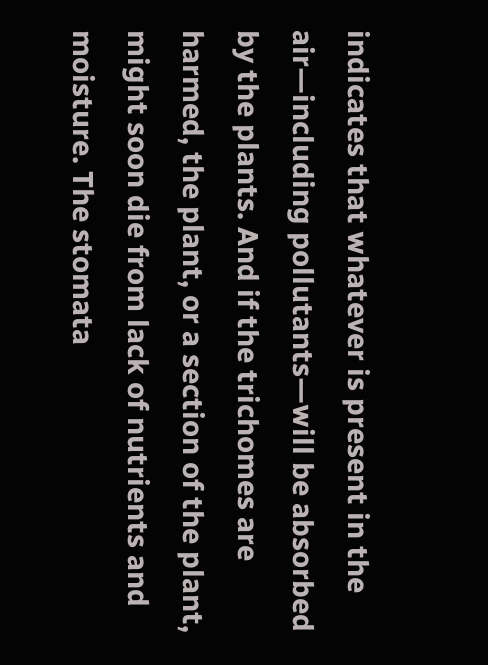indicates that whatever is present in the air—including pollutants—will be absorbed by the plants. And if the trichomes are harmed, the plant, or a section of the plant, might soon die from lack of nutrients and moisture. The stomata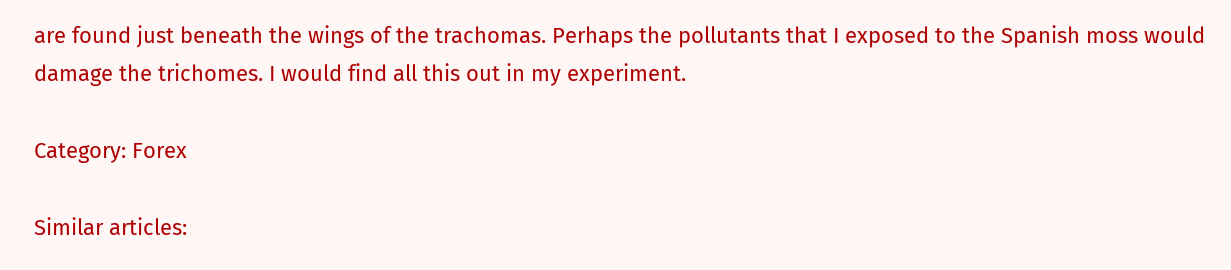are found just beneath the wings of the trachomas. Perhaps the pollutants that I exposed to the Spanish moss would damage the trichomes. I would find all this out in my experiment.

Category: Forex

Similar articles: